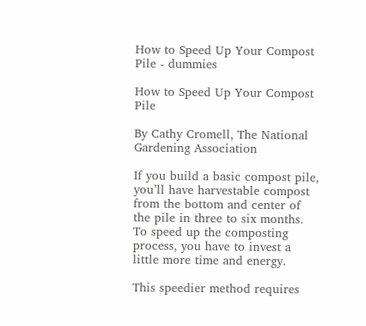How to Speed Up Your Compost Pile - dummies

How to Speed Up Your Compost Pile

By Cathy Cromell, The National Gardening Association

If you build a basic compost pile, you’ll have harvestable compost from the bottom and center of the pile in three to six months. To speed up the composting process, you have to invest a little more time and energy.

This speedier method requires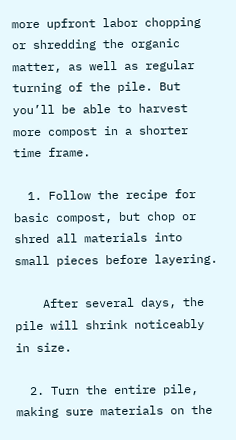more upfront labor chopping or shredding the organic matter, as well as regular turning of the pile. But you’ll be able to harvest more compost in a shorter time frame.

  1. Follow the recipe for basic compost, but chop or shred all materials into small pieces before layering.

    After several days, the pile will shrink noticeably in size.

  2. Turn the entire pile, making sure materials on the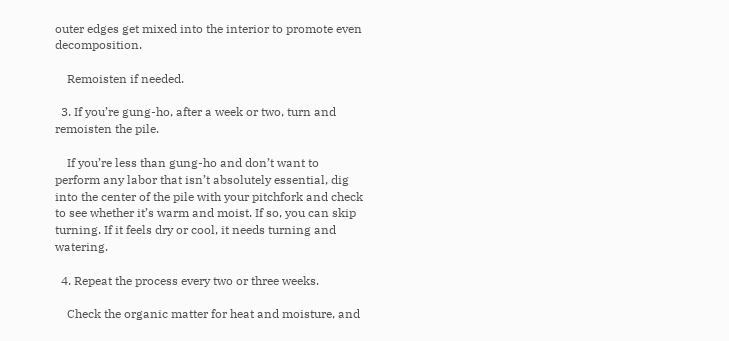outer edges get mixed into the interior to promote even decomposition.

    Remoisten if needed.

  3. If you’re gung-ho, after a week or two, turn and remoisten the pile.

    If you’re less than gung-ho and don’t want to perform any labor that isn’t absolutely essential, dig into the center of the pile with your pitchfork and check to see whether it’s warm and moist. If so, you can skip turning. If it feels dry or cool, it needs turning and watering.

  4. Repeat the process every two or three weeks.

    Check the organic matter for heat and moisture, and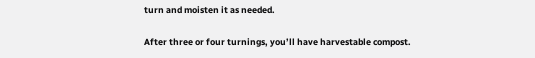turn and moisten it as needed.

After three or four turnings, you’ll have harvestable compost.